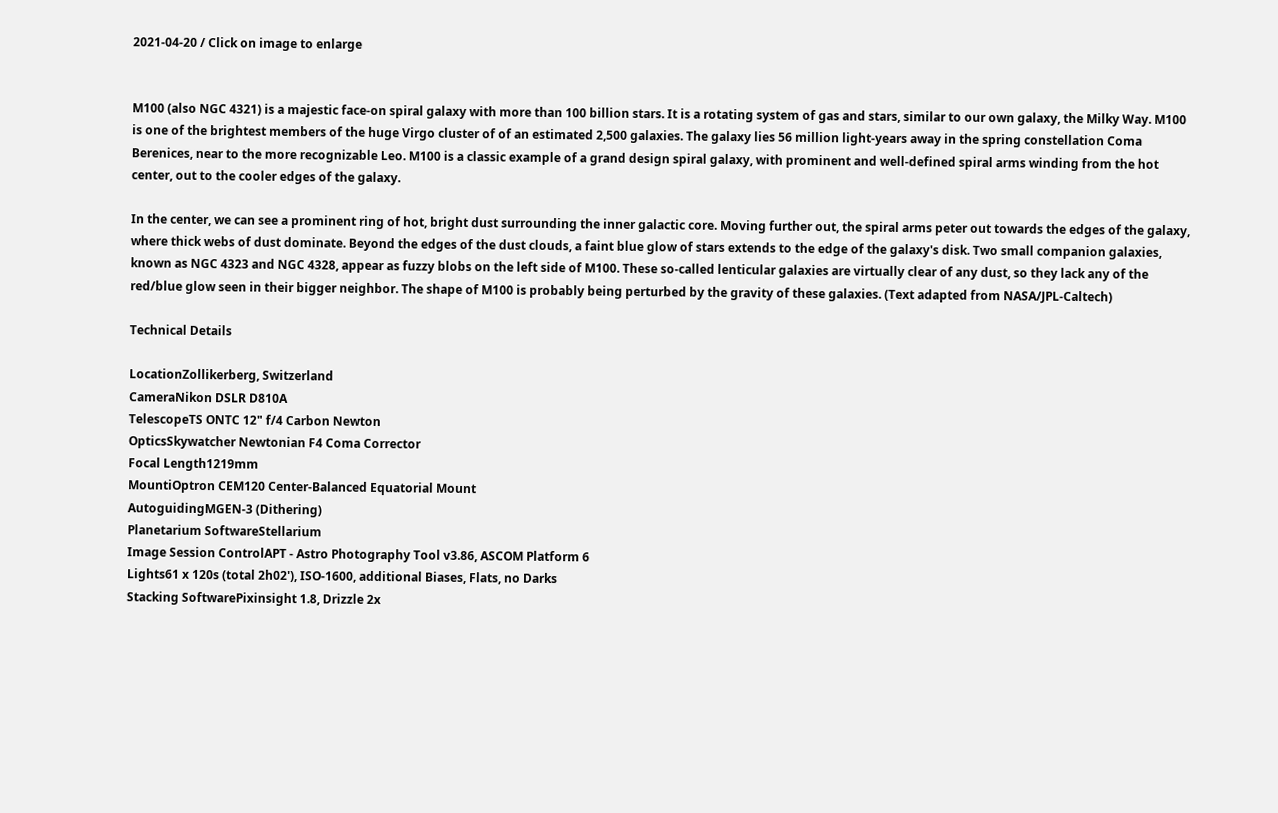2021-04-20 / Click on image to enlarge


M100 (also NGC 4321) is a majestic face-on spiral galaxy with more than 100 billion stars. It is a rotating system of gas and stars, similar to our own galaxy, the Milky Way. M100 is one of the brightest members of the huge Virgo cluster of of an estimated 2,500 galaxies. The galaxy lies 56 million light-years away in the spring constellation Coma Berenices, near to the more recognizable Leo. M100 is a classic example of a grand design spiral galaxy, with prominent and well-defined spiral arms winding from the hot center, out to the cooler edges of the galaxy.

In the center, we can see a prominent ring of hot, bright dust surrounding the inner galactic core. Moving further out, the spiral arms peter out towards the edges of the galaxy, where thick webs of dust dominate. Beyond the edges of the dust clouds, a faint blue glow of stars extends to the edge of the galaxy's disk. Two small companion galaxies, known as NGC 4323 and NGC 4328, appear as fuzzy blobs on the left side of M100. These so-called lenticular galaxies are virtually clear of any dust, so they lack any of the red/blue glow seen in their bigger neighbor. The shape of M100 is probably being perturbed by the gravity of these galaxies. (Text adapted from NASA/JPL-Caltech)

Technical Details

LocationZollikerberg, Switzerland
CameraNikon DSLR D810A
TelescopeTS ONTC 12" f/4 Carbon Newton
OpticsSkywatcher Newtonian F4 Coma Corrector
Focal Length1219mm
MountiOptron CEM120 Center-Balanced Equatorial Mount
AutoguidingMGEN-3 (Dithering)
Planetarium SoftwareStellarium
Image Session ControlAPT - Astro Photography Tool v3.86, ASCOM Platform 6
Lights61 x 120s (total 2h02'), ISO-1600, additional Biases, Flats, no Darks
Stacking SoftwarePixinsight 1.8, Drizzle 2x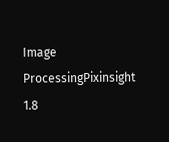Image ProcessingPixinsight 1.8